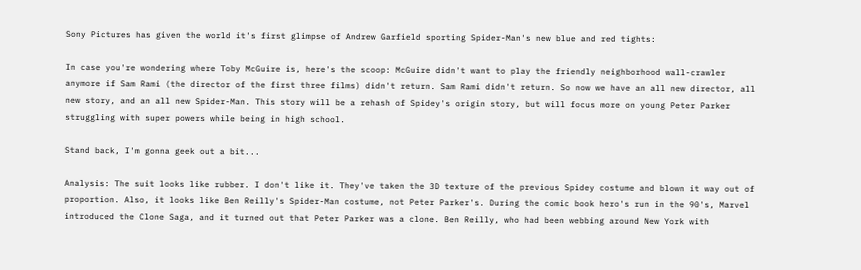Sony Pictures has given the world it's first glimpse of Andrew Garfield sporting Spider-Man's new blue and red tights:

In case you're wondering where Toby McGuire is, here's the scoop: McGuire didn't want to play the friendly neighborhood wall-crawler anymore if Sam Rami (the director of the first three films) didn't return. Sam Rami didn't return. So now we have an all new director, all new story, and an all new Spider-Man. This story will be a rehash of Spidey's origin story, but will focus more on young Peter Parker struggling with super powers while being in high school.

Stand back, I'm gonna geek out a bit...

Analysis: The suit looks like rubber. I don't like it. They've taken the 3D texture of the previous Spidey costume and blown it way out of proportion. Also, it looks like Ben Reilly's Spider-Man costume, not Peter Parker's. During the comic book hero's run in the 90's, Marvel introduced the Clone Saga, and it turned out that Peter Parker was a clone. Ben Reilly, who had been webbing around New York with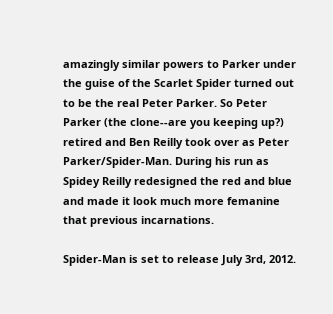amazingly similar powers to Parker under the guise of the Scarlet Spider turned out to be the real Peter Parker. So Peter Parker (the clone--are you keeping up?) retired and Ben Reilly took over as Peter Parker/Spider-Man. During his run as Spidey Reilly redesigned the red and blue and made it look much more femanine that previous incarnations.

Spider-Man is set to release July 3rd, 2012.